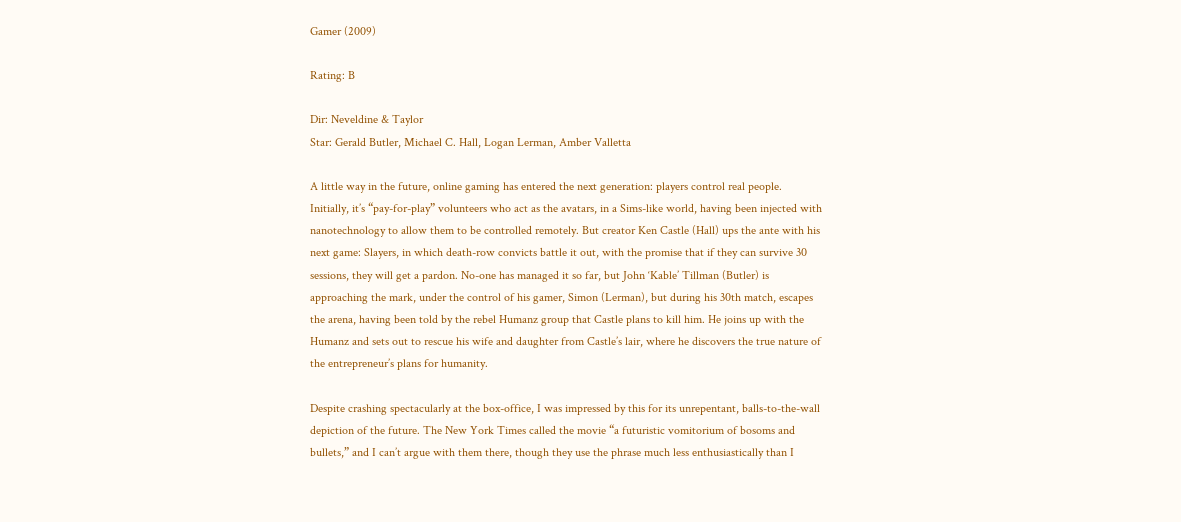Gamer (2009)

Rating: B

Dir: Neveldine & Taylor
Star: Gerald Butler, Michael C. Hall, Logan Lerman, Amber Valletta

A little way in the future, online gaming has entered the next generation: players control real people. Initially, it’s “pay-for-play” volunteers who act as the avatars, in a Sims-like world, having been injected with nanotechnology to allow them to be controlled remotely. But creator Ken Castle (Hall) ups the ante with his next game: Slayers, in which death-row convicts battle it out, with the promise that if they can survive 30 sessions, they will get a pardon. No-one has managed it so far, but John ‘Kable’ Tillman (Butler) is approaching the mark, under the control of his gamer, Simon (Lerman), but during his 30th match, escapes the arena, having been told by the rebel Humanz group that Castle plans to kill him. He joins up with the Humanz and sets out to rescue his wife and daughter from Castle’s lair, where he discovers the true nature of the entrepreneur’s plans for humanity.

Despite crashing spectacularly at the box-office, I was impressed by this for its unrepentant, balls-to-the-wall depiction of the future. The New York Times called the movie “a futuristic vomitorium of bosoms and bullets,” and I can’t argue with them there, though they use the phrase much less enthusiastically than I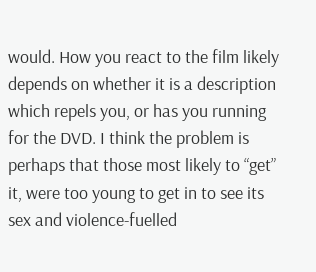would. How you react to the film likely depends on whether it is a description which repels you, or has you running for the DVD. I think the problem is perhaps that those most likely to “get” it, were too young to get in to see its sex and violence-fuelled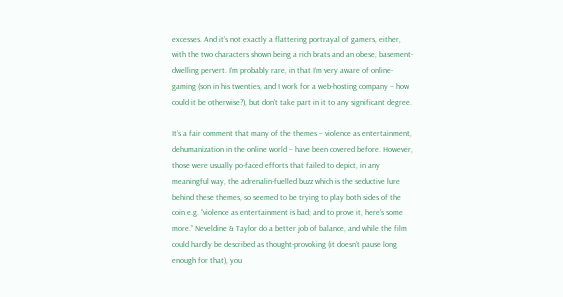excesses. And it’s not exactly a flattering portrayal of gamers, either, with the two characters shown being a rich brats and an obese, basement-dwelling pervert. I’m probably rare, in that I’m very aware of online-gaming (son in his twenties, and I work for a web-hosting company – how could it be otherwise?), but don’t take part in it to any significant degree.

It’s a fair comment that many of the themes – violence as entertainment, dehumanization in the online world – have been covered before. However, those were usually po-faced efforts that failed to depict, in any meaningful way, the adrenalin-fuelled buzz which is the seductive lure behind these themes, so seemed to be trying to play both sides of the coin e.g. “violence as entertainment is bad; and to prove it, here’s some more.” Neveldine & Taylor do a better job of balance, and while the film could hardly be described as thought-provoking (it doesn’t pause long enough for that), you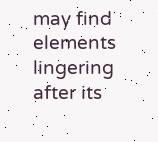may find elements lingering after its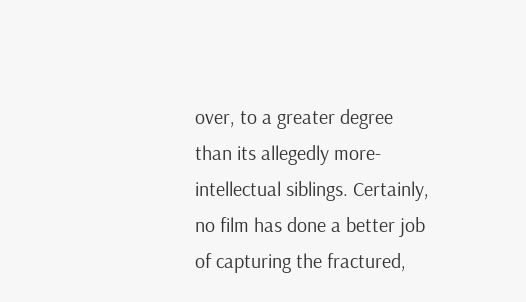over, to a greater degree than its allegedly more-intellectual siblings. Certainly, no film has done a better job of capturing the fractured,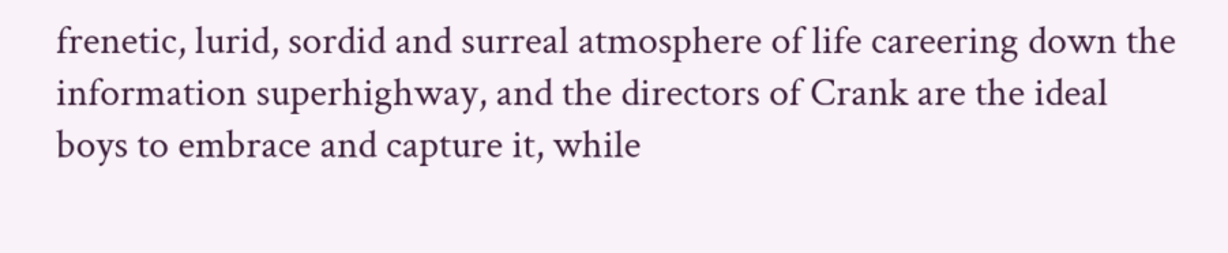frenetic, lurid, sordid and surreal atmosphere of life careering down the information superhighway, and the directors of Crank are the ideal boys to embrace and capture it, while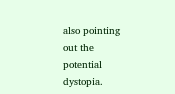also pointing out the potential dystopia.